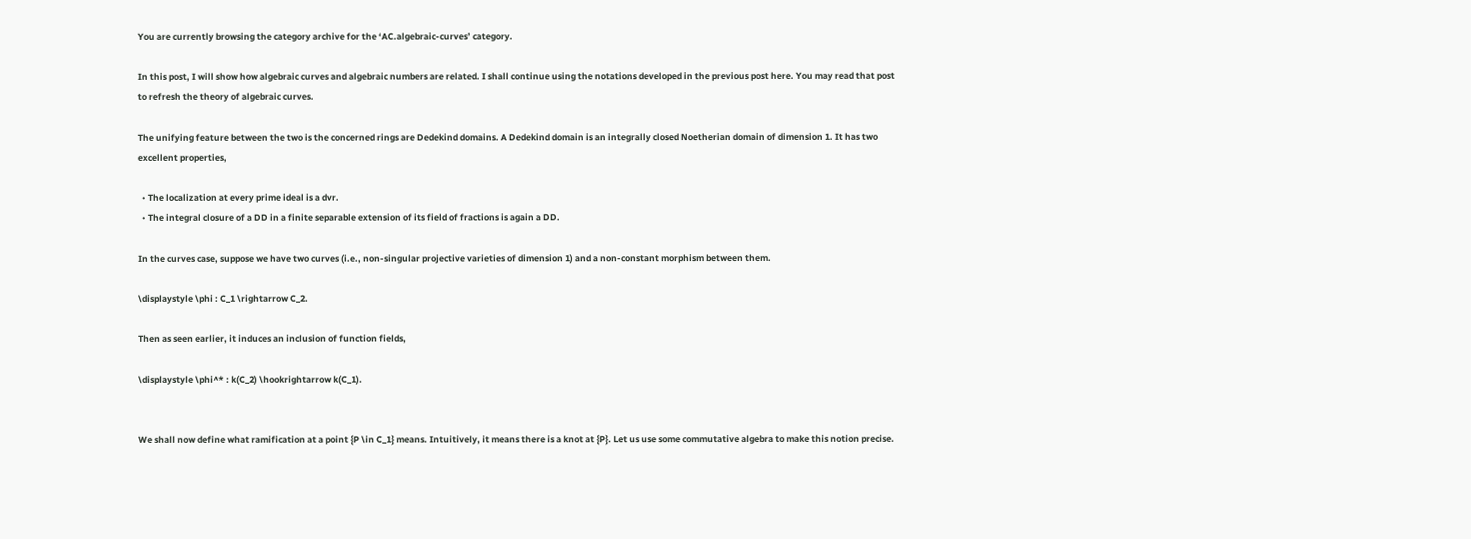You are currently browsing the category archive for the ‘AC.algebraic-curves’ category.

In this post, I will show how algebraic curves and algebraic numbers are related. I shall continue using the notations developed in the previous post here. You may read that post to refresh the theory of algebraic curves.

The unifying feature between the two is the concerned rings are Dedekind domains. A Dedekind domain is an integrally closed Noetherian domain of dimension 1. It has two excellent properties,

  • The localization at every prime ideal is a dvr.
  • The integral closure of a DD in a finite separable extension of its field of fractions is again a DD.

In the curves case, suppose we have two curves (i.e., non-singular projective varieties of dimension 1) and a non-constant morphism between them.

\displaystyle \phi : C_1 \rightarrow C_2.

Then as seen earlier, it induces an inclusion of function fields,

\displaystyle \phi^* : k(C_2) \hookrightarrow k(C_1).


We shall now define what ramification at a point {P \in C_1} means. Intuitively, it means there is a knot at {P}. Let us use some commutative algebra to make this notion precise.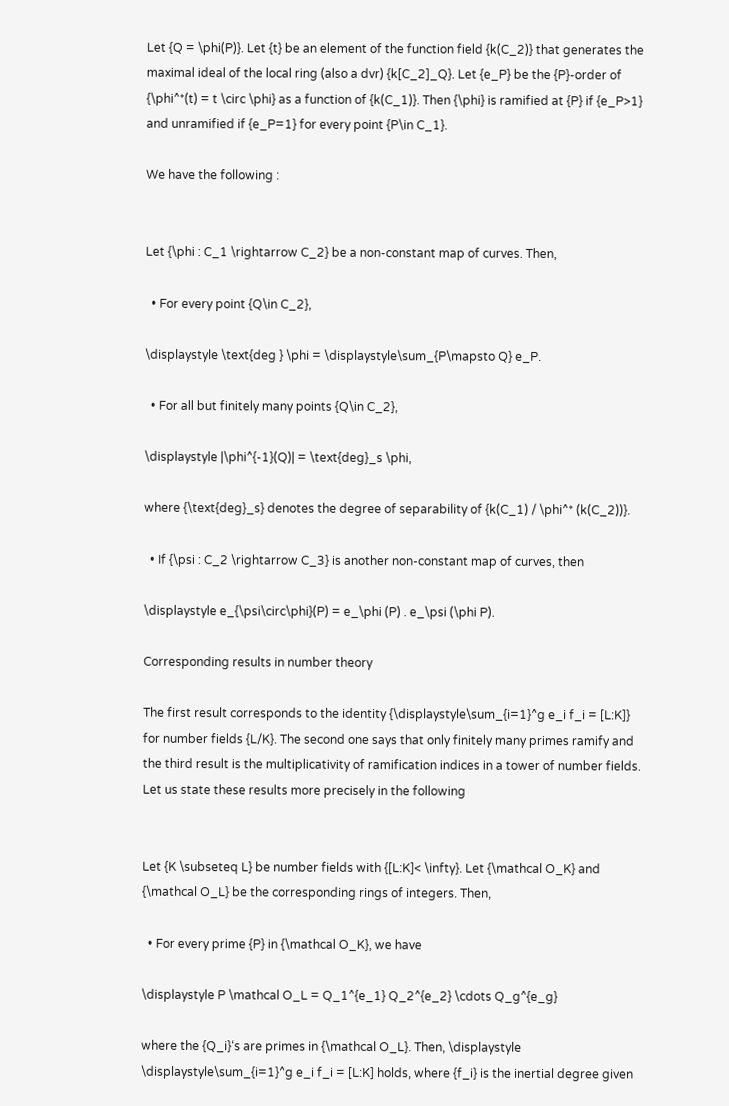Let {Q = \phi(P)}. Let {t} be an element of the function field {k(C_2)} that generates the maximal ideal of the local ring (also a dvr) {k[C_2]_Q}. Let {e_P} be the {P}-order of {\phi^*(t) = t \circ \phi} as a function of {k(C_1)}. Then {\phi} is ramified at {P} if {e_P>1} and unramified if {e_P=1} for every point {P\in C_1}.

We have the following :


Let {\phi : C_1 \rightarrow C_2} be a non-constant map of curves. Then,

  • For every point {Q\in C_2},

\displaystyle \text{deg } \phi = \displaystyle\sum_{P\mapsto Q} e_P.

  • For all but finitely many points {Q\in C_2},

\displaystyle |\phi^{-1}(Q)| = \text{deg}_s \phi,

where {\text{deg}_s} denotes the degree of separability of {k(C_1) / \phi^* (k(C_2))}.

  • If {\psi : C_2 \rightarrow C_3} is another non-constant map of curves, then

\displaystyle e_{\psi\circ\phi}(P) = e_\phi (P) . e_\psi (\phi P).

Corresponding results in number theory

The first result corresponds to the identity {\displaystyle\sum_{i=1}^g e_i f_i = [L:K]} for number fields {L/K}. The second one says that only finitely many primes ramify and the third result is the multiplicativity of ramification indices in a tower of number fields. Let us state these results more precisely in the following


Let {K \subseteq L} be number fields with {[L:K]< \infty}. Let {\mathcal O_K} and {\mathcal O_L} be the corresponding rings of integers. Then,

  • For every prime {P} in {\mathcal O_K}, we have

\displaystyle P \mathcal O_L = Q_1^{e_1} Q_2^{e_2} \cdots Q_g^{e_g}

where the {Q_i}‘s are primes in {\mathcal O_L}. Then, \displaystyle \displaystyle\sum_{i=1}^g e_i f_i = [L:K] holds, where {f_i} is the inertial degree given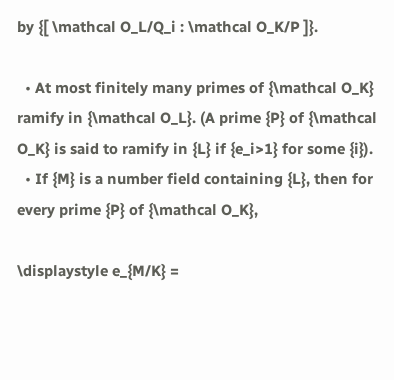by {[ \mathcal O_L/Q_i : \mathcal O_K/P ]}.

  • At most finitely many primes of {\mathcal O_K} ramify in {\mathcal O_L}. (A prime {P} of {\mathcal O_K} is said to ramify in {L} if {e_i>1} for some {i}).
  • If {M} is a number field containing {L}, then for every prime {P} of {\mathcal O_K},

\displaystyle e_{M/K} =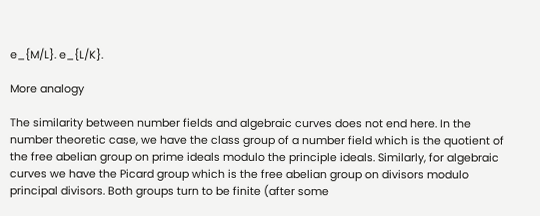e_{M/L}. e_{L/K}.

More analogy

The similarity between number fields and algebraic curves does not end here. In the number theoretic case, we have the class group of a number field which is the quotient of the free abelian group on prime ideals modulo the principle ideals. Similarly, for algebraic curves we have the Picard group which is the free abelian group on divisors modulo principal divisors. Both groups turn to be finite (after some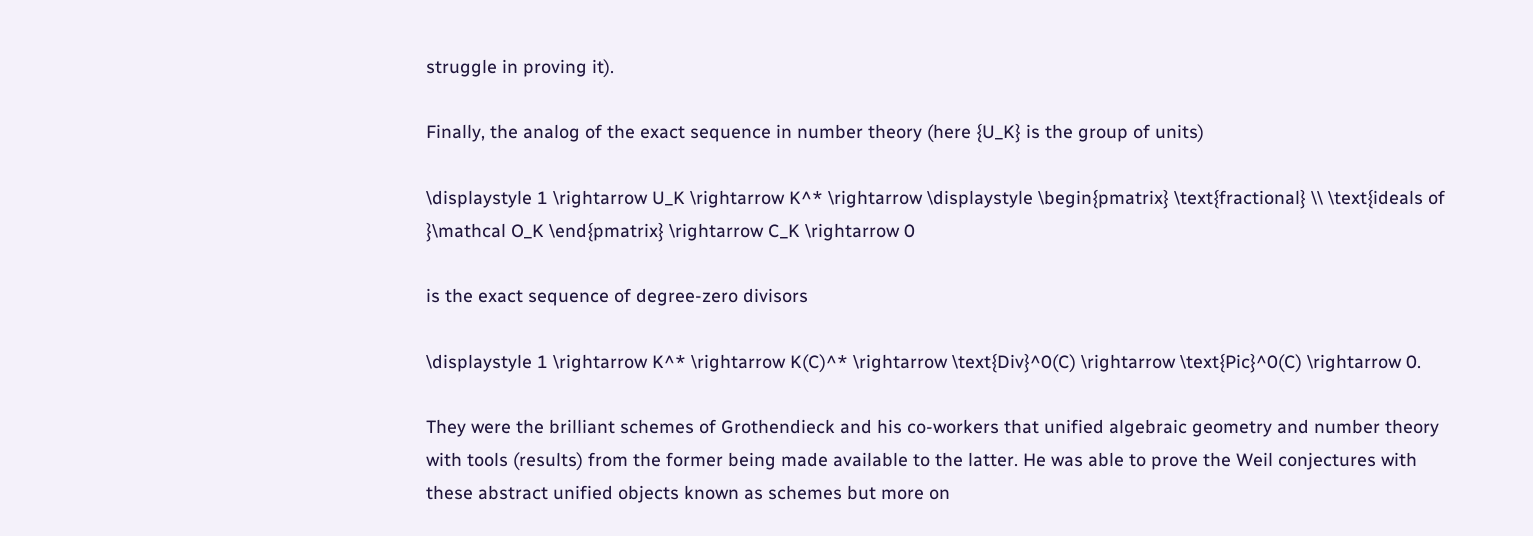struggle in proving it).

Finally, the analog of the exact sequence in number theory (here {U_K} is the group of units)

\displaystyle 1 \rightarrow U_K \rightarrow K^* \rightarrow \displaystyle \begin{pmatrix} \text{fractional} \\ \text{ideals of }\mathcal O_K \end{pmatrix} \rightarrow C_K \rightarrow 0

is the exact sequence of degree-zero divisors

\displaystyle 1 \rightarrow K^* \rightarrow K(C)^* \rightarrow \text{Div}^0(C) \rightarrow \text{Pic}^0(C) \rightarrow 0.

They were the brilliant schemes of Grothendieck and his co-workers that unified algebraic geometry and number theory with tools (results) from the former being made available to the latter. He was able to prove the Weil conjectures with these abstract unified objects known as schemes but more on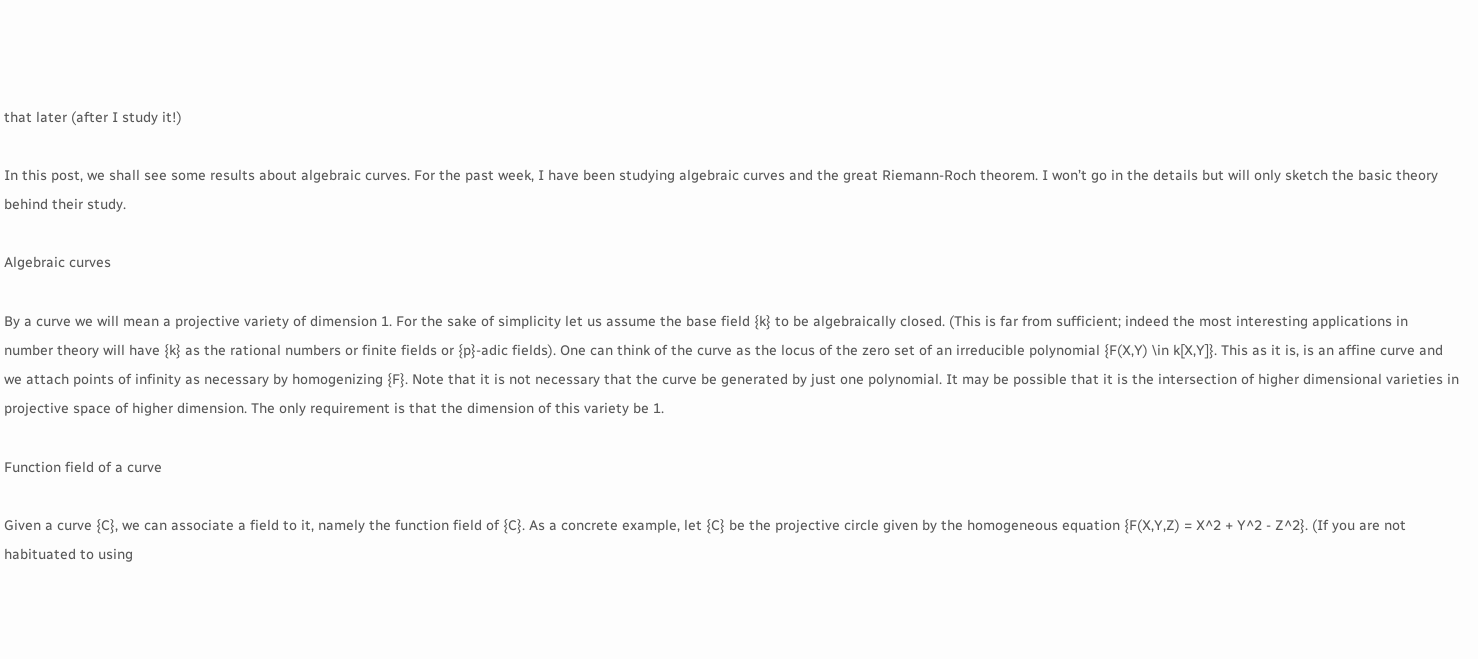that later (after I study it!)

In this post, we shall see some results about algebraic curves. For the past week, I have been studying algebraic curves and the great Riemann-Roch theorem. I won’t go in the details but will only sketch the basic theory behind their study.

Algebraic curves

By a curve we will mean a projective variety of dimension 1. For the sake of simplicity let us assume the base field {k} to be algebraically closed. (This is far from sufficient; indeed the most interesting applications in number theory will have {k} as the rational numbers or finite fields or {p}-adic fields). One can think of the curve as the locus of the zero set of an irreducible polynomial {F(X,Y) \in k[X,Y]}. This as it is, is an affine curve and we attach points of infinity as necessary by homogenizing {F}. Note that it is not necessary that the curve be generated by just one polynomial. It may be possible that it is the intersection of higher dimensional varieties in projective space of higher dimension. The only requirement is that the dimension of this variety be 1.

Function field of a curve

Given a curve {C}, we can associate a field to it, namely the function field of {C}. As a concrete example, let {C} be the projective circle given by the homogeneous equation {F(X,Y,Z) = X^2 + Y^2 - Z^2}. (If you are not habituated to using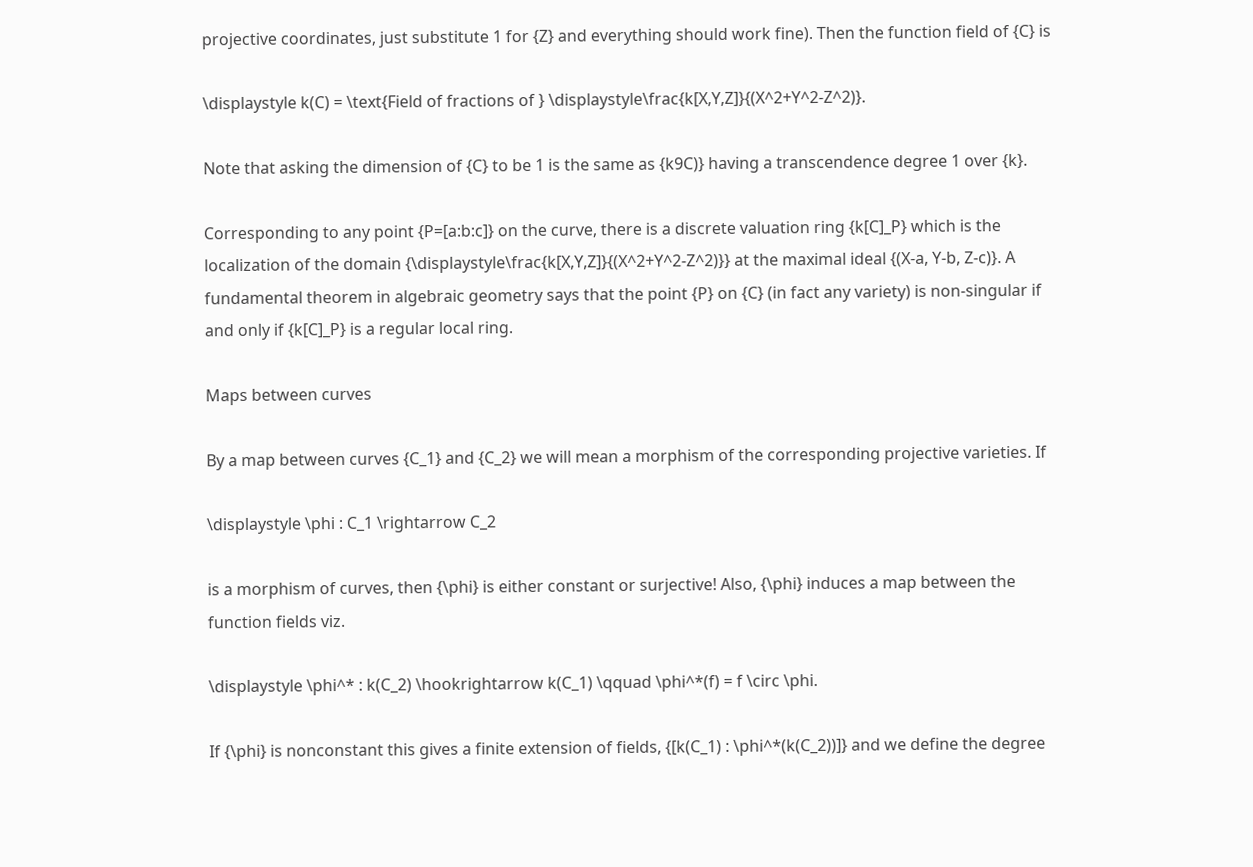projective coordinates, just substitute 1 for {Z} and everything should work fine). Then the function field of {C} is

\displaystyle k(C) = \text{Field of fractions of } \displaystyle\frac{k[X,Y,Z]}{(X^2+Y^2-Z^2)}.

Note that asking the dimension of {C} to be 1 is the same as {k9C)} having a transcendence degree 1 over {k}.

Corresponding to any point {P=[a:b:c]} on the curve, there is a discrete valuation ring {k[C]_P} which is the localization of the domain {\displaystyle\frac{k[X,Y,Z]}{(X^2+Y^2-Z^2)}} at the maximal ideal {(X-a, Y-b, Z-c)}. A fundamental theorem in algebraic geometry says that the point {P} on {C} (in fact any variety) is non-singular if and only if {k[C]_P} is a regular local ring.

Maps between curves

By a map between curves {C_1} and {C_2} we will mean a morphism of the corresponding projective varieties. If

\displaystyle \phi : C_1 \rightarrow C_2

is a morphism of curves, then {\phi} is either constant or surjective! Also, {\phi} induces a map between the function fields viz.

\displaystyle \phi^* : k(C_2) \hookrightarrow k(C_1) \qquad \phi^*(f) = f \circ \phi.

If {\phi} is nonconstant this gives a finite extension of fields, {[k(C_1) : \phi^*(k(C_2))]} and we define the degree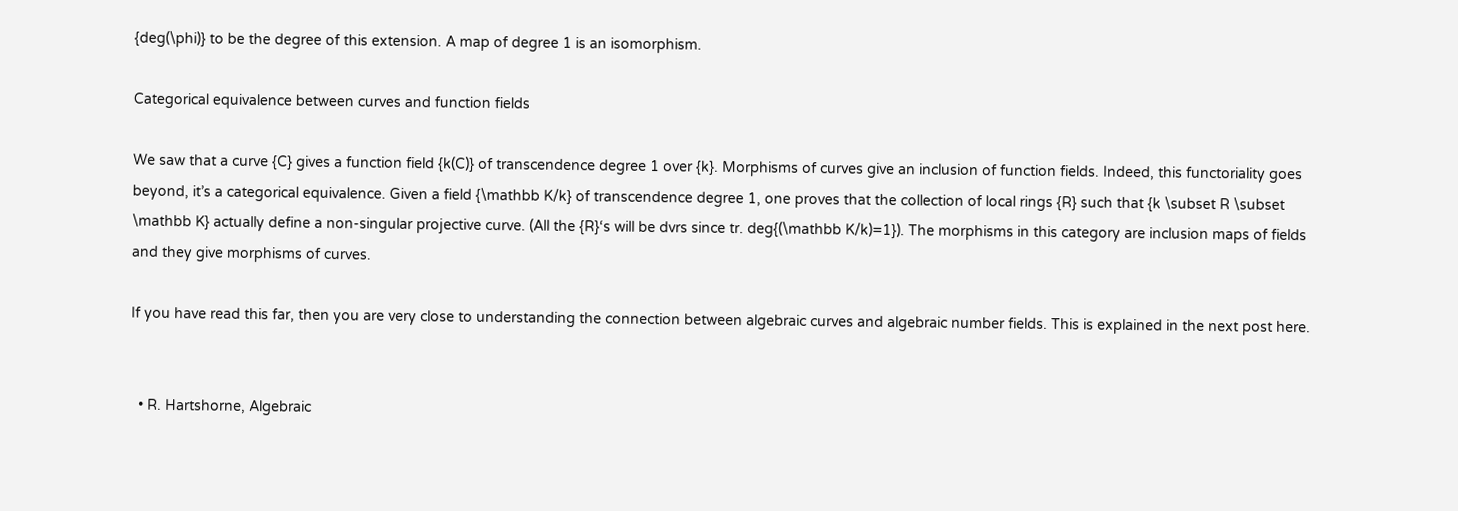{deg(\phi)} to be the degree of this extension. A map of degree 1 is an isomorphism.

Categorical equivalence between curves and function fields

We saw that a curve {C} gives a function field {k(C)} of transcendence degree 1 over {k}. Morphisms of curves give an inclusion of function fields. Indeed, this functoriality goes beyond, it’s a categorical equivalence. Given a field {\mathbb K/k} of transcendence degree 1, one proves that the collection of local rings {R} such that {k \subset R \subset \mathbb K} actually define a non-singular projective curve. (All the {R}‘s will be dvrs since tr. deg{(\mathbb K/k)=1}). The morphisms in this category are inclusion maps of fields and they give morphisms of curves.

If you have read this far, then you are very close to understanding the connection between algebraic curves and algebraic number fields. This is explained in the next post here.


  • R. Hartshorne, Algebraic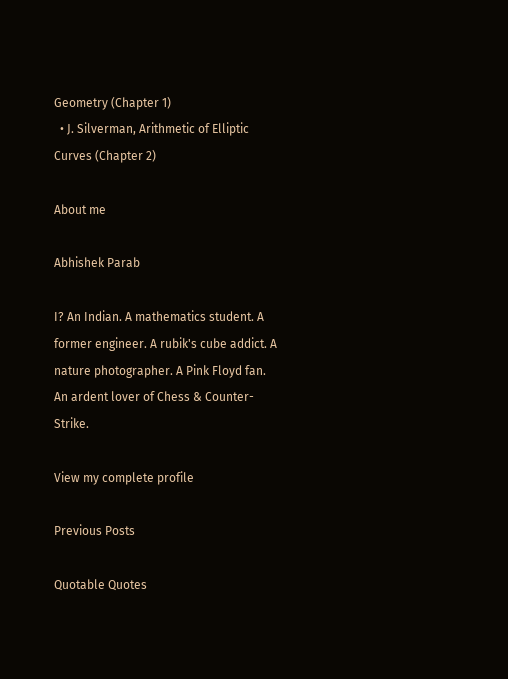Geometry (Chapter 1)
  • J. Silverman, Arithmetic of Elliptic Curves (Chapter 2)

About me

Abhishek Parab

I? An Indian. A mathematics student. A former engineer. A rubik's cube addict. A nature photographer. A Pink Floyd fan. An ardent lover of Chess & Counter-Strike.

View my complete profile

Previous Posts

Quotable Quotes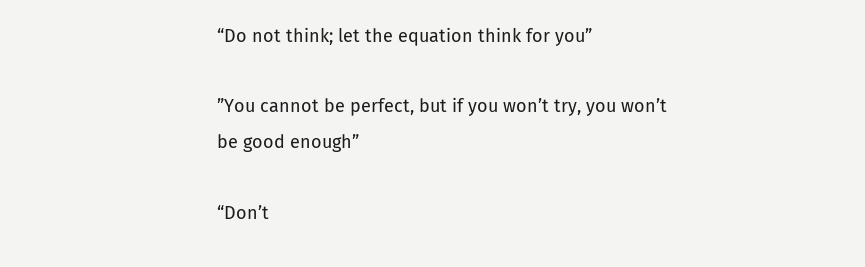“Do not think; let the equation think for you”

”You cannot be perfect, but if you won’t try, you won’t be good enough”

“Don’t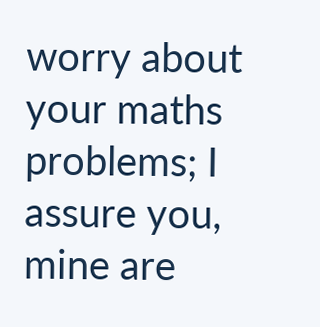worry about your maths problems; I assure you, mine are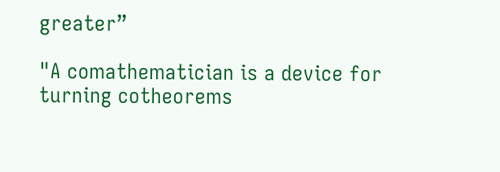greater”

"A comathematician is a device for turning cotheorems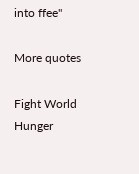into ffee"

More quotes

Fight World Hunger